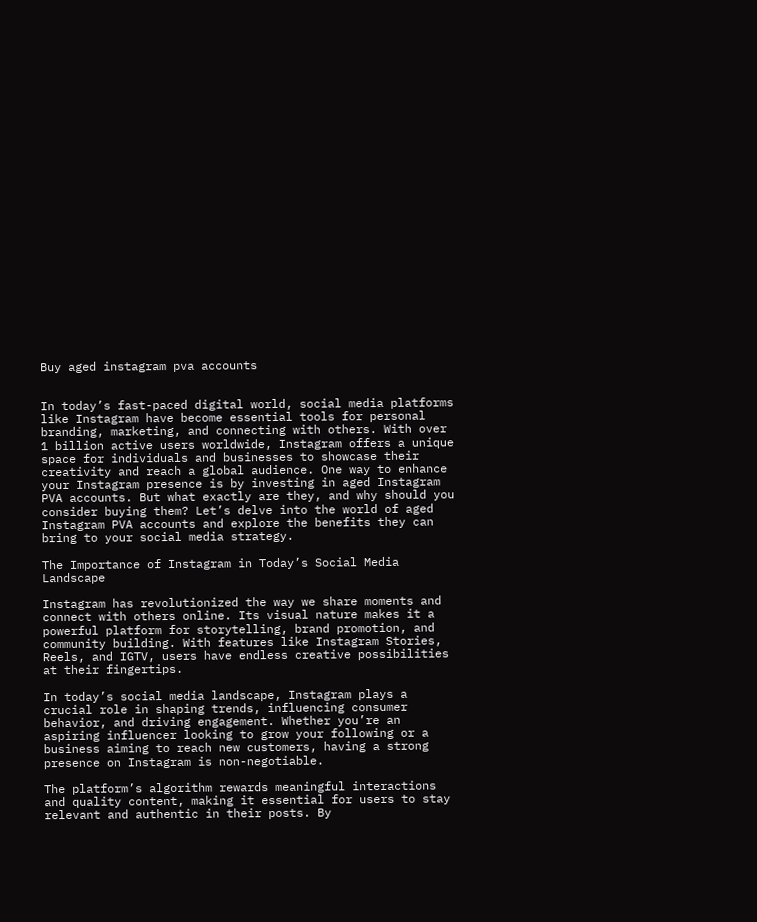Buy aged instagram pva accounts


In today’s fast-paced digital world, social media platforms like Instagram have become essential tools for personal branding, marketing, and connecting with others. With over 1 billion active users worldwide, Instagram offers a unique space for individuals and businesses to showcase their creativity and reach a global audience. One way to enhance your Instagram presence is by investing in aged Instagram PVA accounts. But what exactly are they, and why should you consider buying them? Let’s delve into the world of aged Instagram PVA accounts and explore the benefits they can bring to your social media strategy.

The Importance of Instagram in Today’s Social Media Landscape

Instagram has revolutionized the way we share moments and connect with others online. Its visual nature makes it a powerful platform for storytelling, brand promotion, and community building. With features like Instagram Stories, Reels, and IGTV, users have endless creative possibilities at their fingertips.

In today’s social media landscape, Instagram plays a crucial role in shaping trends, influencing consumer behavior, and driving engagement. Whether you’re an aspiring influencer looking to grow your following or a business aiming to reach new customers, having a strong presence on Instagram is non-negotiable.

The platform’s algorithm rewards meaningful interactions and quality content, making it essential for users to stay relevant and authentic in their posts. By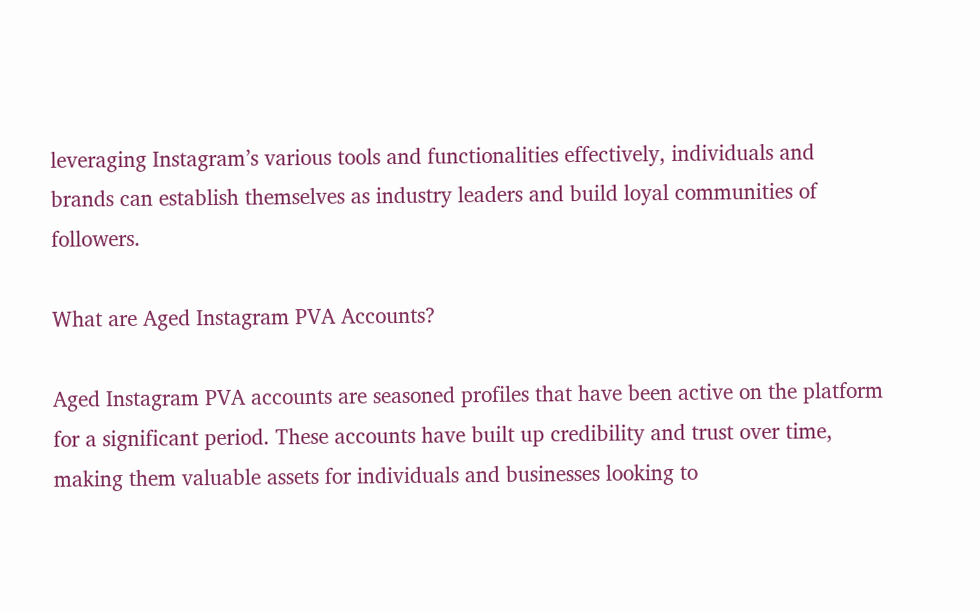leveraging Instagram’s various tools and functionalities effectively, individuals and brands can establish themselves as industry leaders and build loyal communities of followers.

What are Aged Instagram PVA Accounts?

Aged Instagram PVA accounts are seasoned profiles that have been active on the platform for a significant period. These accounts have built up credibility and trust over time, making them valuable assets for individuals and businesses looking to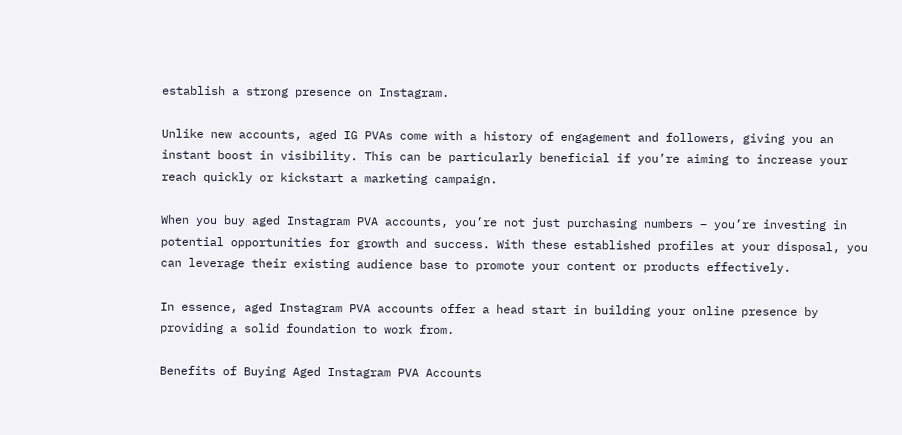establish a strong presence on Instagram.

Unlike new accounts, aged IG PVAs come with a history of engagement and followers, giving you an instant boost in visibility. This can be particularly beneficial if you’re aiming to increase your reach quickly or kickstart a marketing campaign.

When you buy aged Instagram PVA accounts, you’re not just purchasing numbers – you’re investing in potential opportunities for growth and success. With these established profiles at your disposal, you can leverage their existing audience base to promote your content or products effectively.

In essence, aged Instagram PVA accounts offer a head start in building your online presence by providing a solid foundation to work from.

Benefits of Buying Aged Instagram PVA Accounts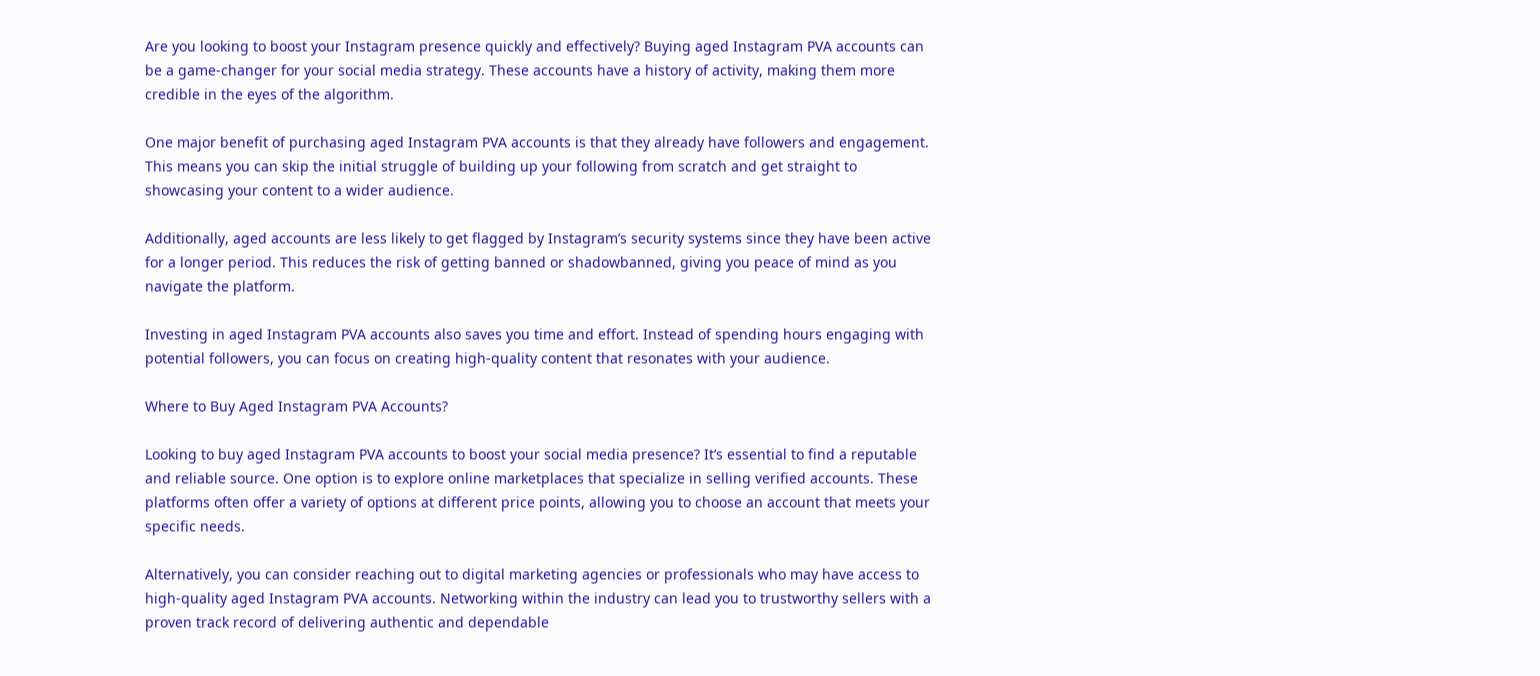Are you looking to boost your Instagram presence quickly and effectively? Buying aged Instagram PVA accounts can be a game-changer for your social media strategy. These accounts have a history of activity, making them more credible in the eyes of the algorithm.

One major benefit of purchasing aged Instagram PVA accounts is that they already have followers and engagement. This means you can skip the initial struggle of building up your following from scratch and get straight to showcasing your content to a wider audience.

Additionally, aged accounts are less likely to get flagged by Instagram’s security systems since they have been active for a longer period. This reduces the risk of getting banned or shadowbanned, giving you peace of mind as you navigate the platform.

Investing in aged Instagram PVA accounts also saves you time and effort. Instead of spending hours engaging with potential followers, you can focus on creating high-quality content that resonates with your audience.

Where to Buy Aged Instagram PVA Accounts?

Looking to buy aged Instagram PVA accounts to boost your social media presence? It’s essential to find a reputable and reliable source. One option is to explore online marketplaces that specialize in selling verified accounts. These platforms often offer a variety of options at different price points, allowing you to choose an account that meets your specific needs.

Alternatively, you can consider reaching out to digital marketing agencies or professionals who may have access to high-quality aged Instagram PVA accounts. Networking within the industry can lead you to trustworthy sellers with a proven track record of delivering authentic and dependable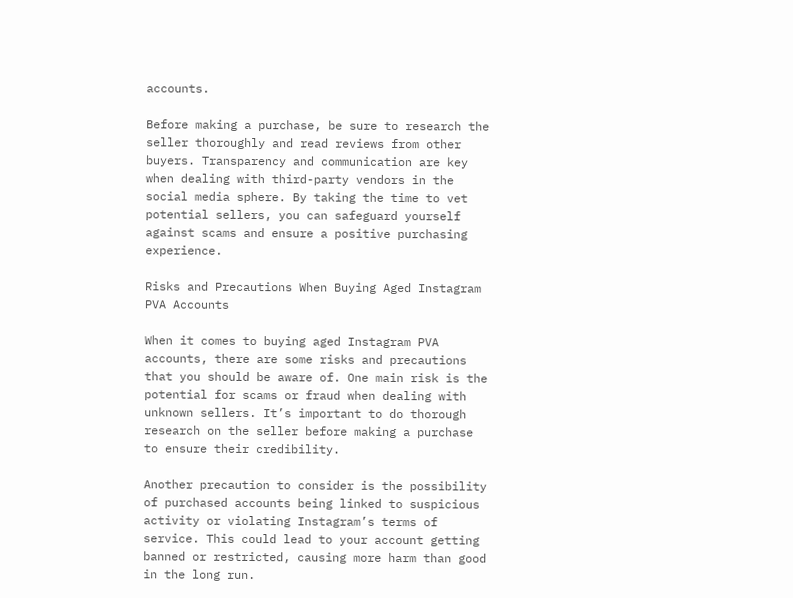accounts.

Before making a purchase, be sure to research the seller thoroughly and read reviews from other buyers. Transparency and communication are key when dealing with third-party vendors in the social media sphere. By taking the time to vet potential sellers, you can safeguard yourself against scams and ensure a positive purchasing experience.

Risks and Precautions When Buying Aged Instagram PVA Accounts

When it comes to buying aged Instagram PVA accounts, there are some risks and precautions that you should be aware of. One main risk is the potential for scams or fraud when dealing with unknown sellers. It’s important to do thorough research on the seller before making a purchase to ensure their credibility.

Another precaution to consider is the possibility of purchased accounts being linked to suspicious activity or violating Instagram’s terms of service. This could lead to your account getting banned or restricted, causing more harm than good in the long run.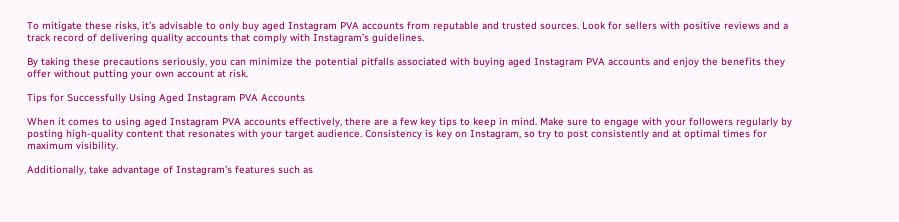To mitigate these risks, it’s advisable to only buy aged Instagram PVA accounts from reputable and trusted sources. Look for sellers with positive reviews and a track record of delivering quality accounts that comply with Instagram’s guidelines.

By taking these precautions seriously, you can minimize the potential pitfalls associated with buying aged Instagram PVA accounts and enjoy the benefits they offer without putting your own account at risk.

Tips for Successfully Using Aged Instagram PVA Accounts

When it comes to using aged Instagram PVA accounts effectively, there are a few key tips to keep in mind. Make sure to engage with your followers regularly by posting high-quality content that resonates with your target audience. Consistency is key on Instagram, so try to post consistently and at optimal times for maximum visibility.

Additionally, take advantage of Instagram’s features such as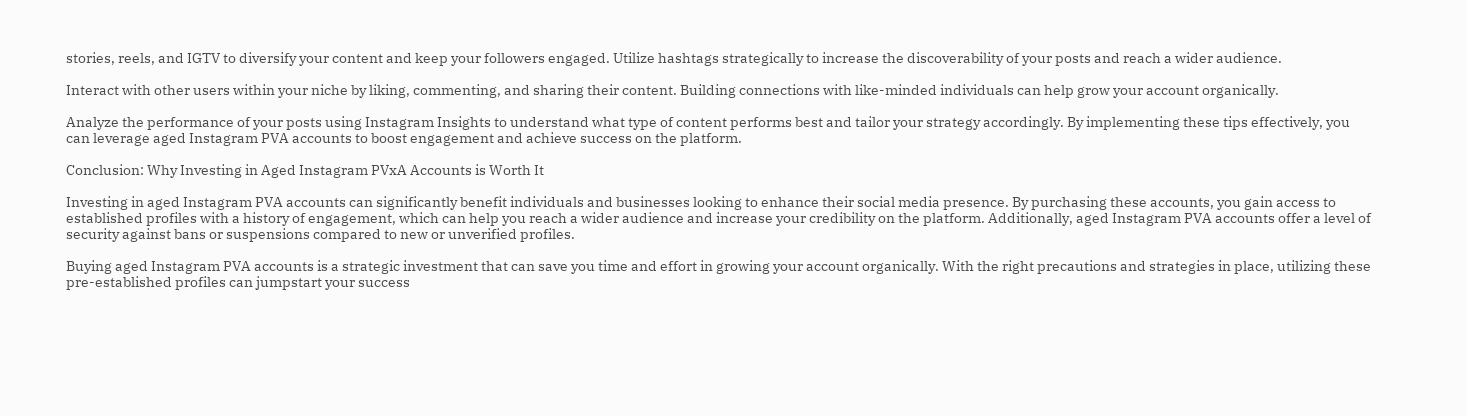stories, reels, and IGTV to diversify your content and keep your followers engaged. Utilize hashtags strategically to increase the discoverability of your posts and reach a wider audience.

Interact with other users within your niche by liking, commenting, and sharing their content. Building connections with like-minded individuals can help grow your account organically.

Analyze the performance of your posts using Instagram Insights to understand what type of content performs best and tailor your strategy accordingly. By implementing these tips effectively, you can leverage aged Instagram PVA accounts to boost engagement and achieve success on the platform.

Conclusion: Why Investing in Aged Instagram PVxA Accounts is Worth It

Investing in aged Instagram PVA accounts can significantly benefit individuals and businesses looking to enhance their social media presence. By purchasing these accounts, you gain access to established profiles with a history of engagement, which can help you reach a wider audience and increase your credibility on the platform. Additionally, aged Instagram PVA accounts offer a level of security against bans or suspensions compared to new or unverified profiles.

Buying aged Instagram PVA accounts is a strategic investment that can save you time and effort in growing your account organically. With the right precautions and strategies in place, utilizing these pre-established profiles can jumpstart your success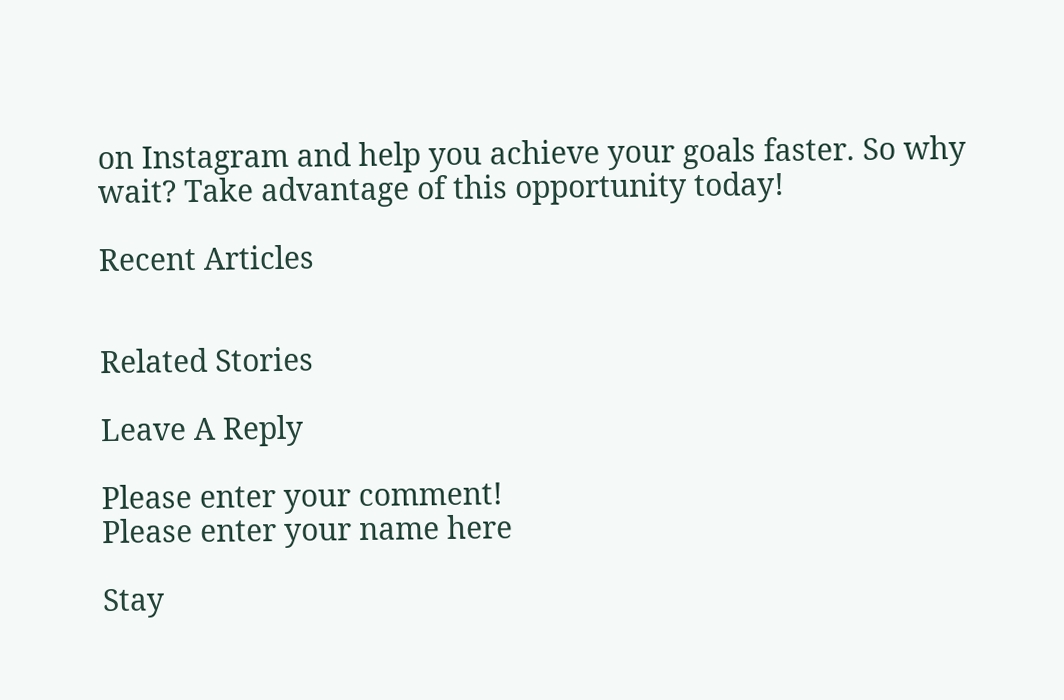on Instagram and help you achieve your goals faster. So why wait? Take advantage of this opportunity today!

Recent Articles


Related Stories

Leave A Reply

Please enter your comment!
Please enter your name here

Stay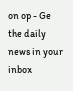on op - Ge the daily news in your inbox